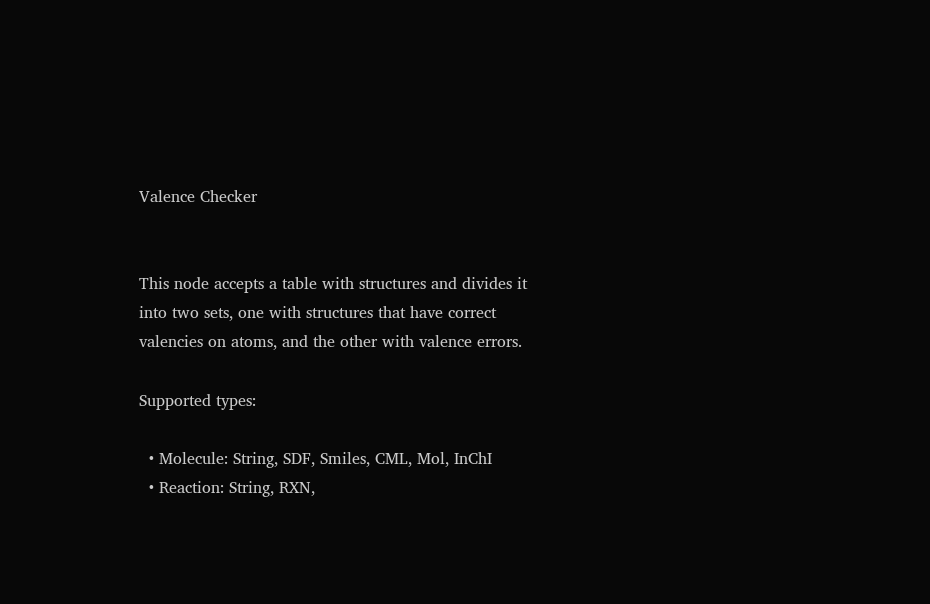Valence Checker


This node accepts a table with structures and divides it into two sets, one with structures that have correct valencies on atoms, and the other with valence errors.

Supported types:

  • Molecule: String, SDF, Smiles, CML, Mol, InChI
  • Reaction: String, RXN,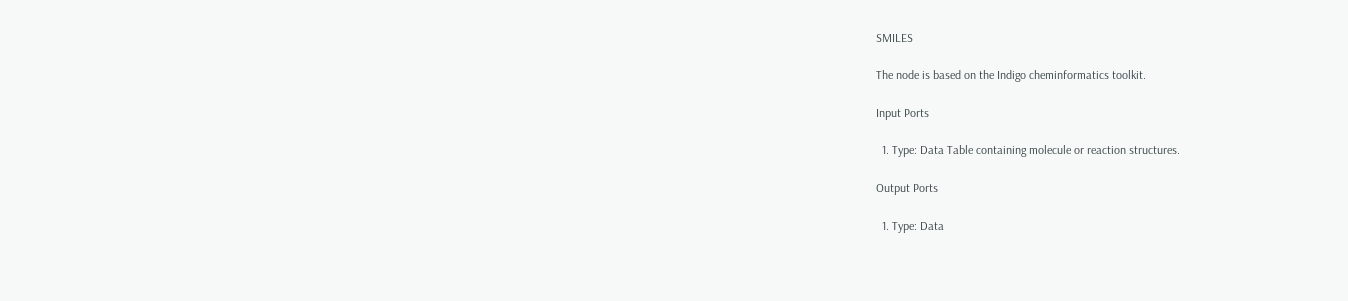SMILES

The node is based on the Indigo cheminformatics toolkit.

Input Ports

  1. Type: Data Table containing molecule or reaction structures.

Output Ports

  1. Type: Data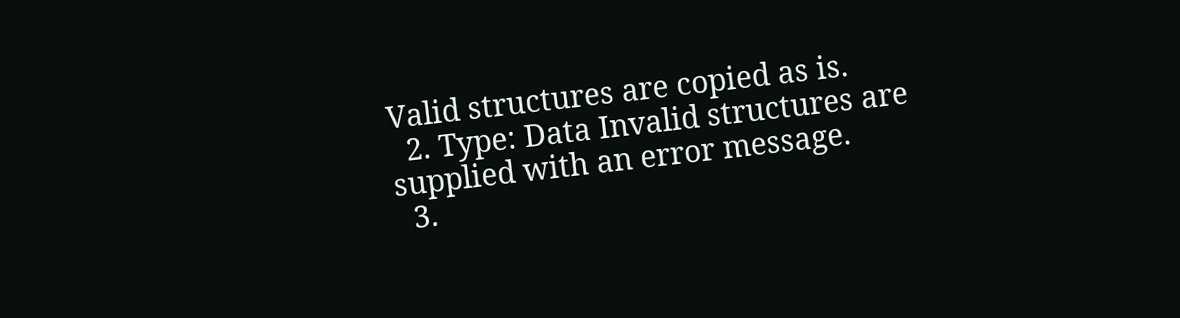Valid structures are copied as is.
  2. Type: Data Invalid structures are supplied with an error message.
  3.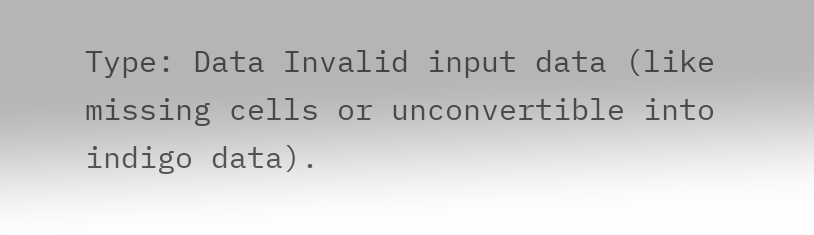Type: Data Invalid input data (like missing cells or unconvertible into indigo data).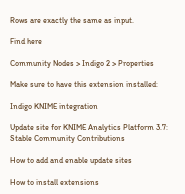Rows are exactly the same as input.

Find here

Community Nodes > Indigo 2 > Properties

Make sure to have this extension installed:

Indigo KNIME integration

Update site for KNIME Analytics Platform 3.7:
Stable Community Contributions

How to add and enable update sites

How to install extensions